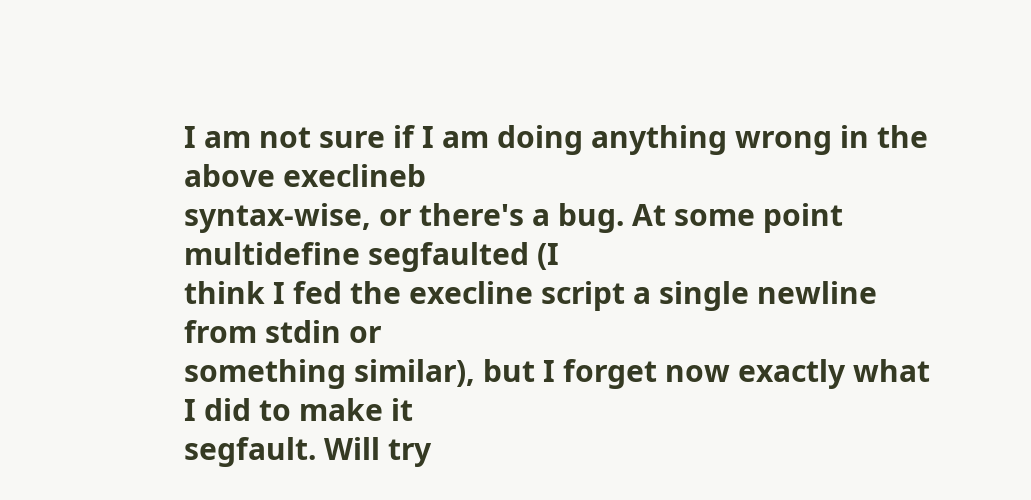I am not sure if I am doing anything wrong in the above execlineb
syntax-wise, or there's a bug. At some point multidefine segfaulted (I
think I fed the execline script a single newline from stdin or
something similar), but I forget now exactly what I did to make it
segfault. Will try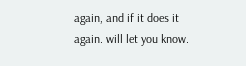again, and if it does it again. will let you know.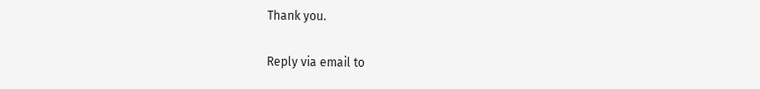Thank you.

Reply via email to